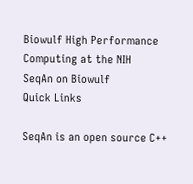Biowulf High Performance Computing at the NIH
SeqAn on Biowulf
Quick Links

SeqAn is an open source C++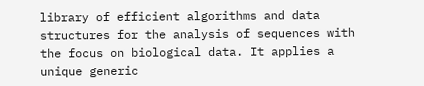library of efficient algorithms and data structures for the analysis of sequences with the focus on biological data. It applies a unique generic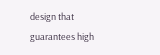design that guarantees high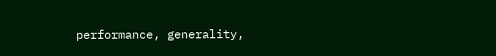performance, generality,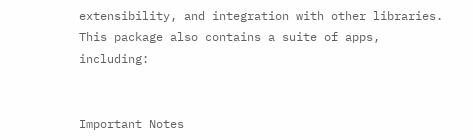extensibility, and integration with other libraries. This package also contains a suite of apps, including:


Important Notes